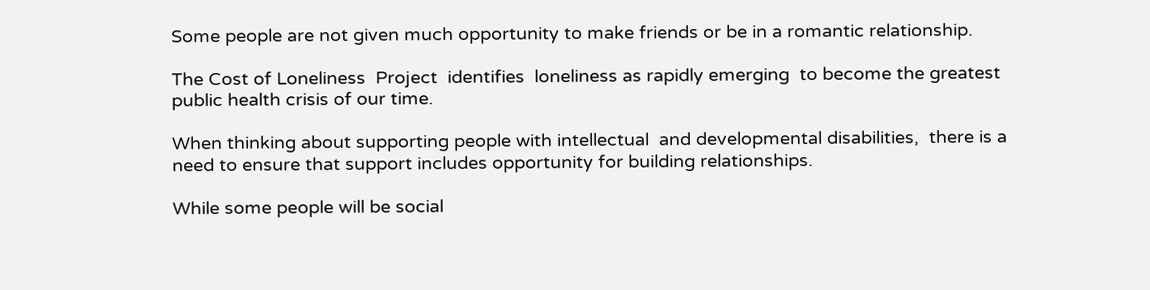Some people are not given much opportunity to make friends or be in a romantic relationship.

The Cost of Loneliness  Project  identifies  loneliness as rapidly emerging  to become the greatest public health crisis of our time.

When thinking about supporting people with intellectual  and developmental disabilities,  there is a  need to ensure that support includes opportunity for building relationships.

While some people will be social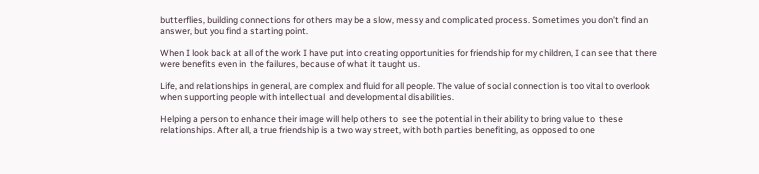butterflies, building connections for others may be a slow, messy and complicated process. Sometimes you don’t find an answer, but you find a starting point.

When I look back at all of the work I have put into creating opportunities for friendship for my children, I can see that there were benefits even in  the failures, because of what it taught us.

Life, and relationships in general, are complex and fluid for all people. The value of social connection is too vital to overlook when supporting people with intellectual  and developmental disabilities.

Helping a person to enhance their image will help others to  see the potential in their ability to bring value to  these relationships. After all, a true friendship is a two way street, with both parties benefiting, as opposed to one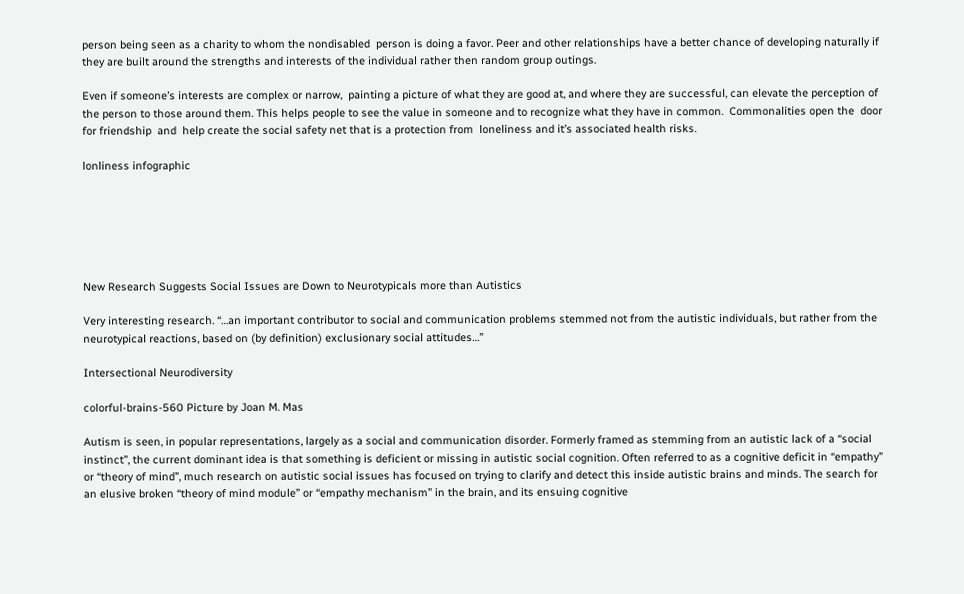person being seen as a charity to whom the nondisabled  person is doing a favor. Peer and other relationships have a better chance of developing naturally if they are built around the strengths and interests of the individual rather then random group outings.

Even if someone’s interests are complex or narrow,  painting a picture of what they are good at, and where they are successful, can elevate the perception of the person to those around them. This helps people to see the value in someone and to recognize what they have in common.  Commonalities open the  door for friendship  and  help create the social safety net that is a protection from  loneliness and it’s associated health risks.

lonliness infographic






New Research Suggests Social Issues are Down to Neurotypicals more than Autistics

Very interesting research. “…an important contributor to social and communication problems stemmed not from the autistic individuals, but rather from the neurotypical reactions, based on (by definition) exclusionary social attitudes…”

Intersectional Neurodiversity

colorful-brains-560 Picture by Joan M. Mas

Autism is seen, in popular representations, largely as a social and communication disorder. Formerly framed as stemming from an autistic lack of a “social instinct”, the current dominant idea is that something is deficient or missing in autistic social cognition. Often referred to as a cognitive deficit in “empathy” or “theory of mind”, much research on autistic social issues has focused on trying to clarify and detect this inside autistic brains and minds. The search for an elusive broken “theory of mind module” or “empathy mechanism” in the brain, and its ensuing cognitive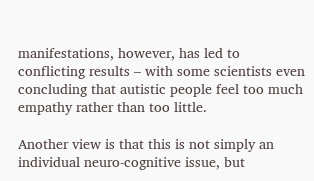manifestations, however, has led to conflicting results – with some scientists even concluding that autistic people feel too much empathy rather than too little.

Another view is that this is not simply an individual neuro-cognitive issue, but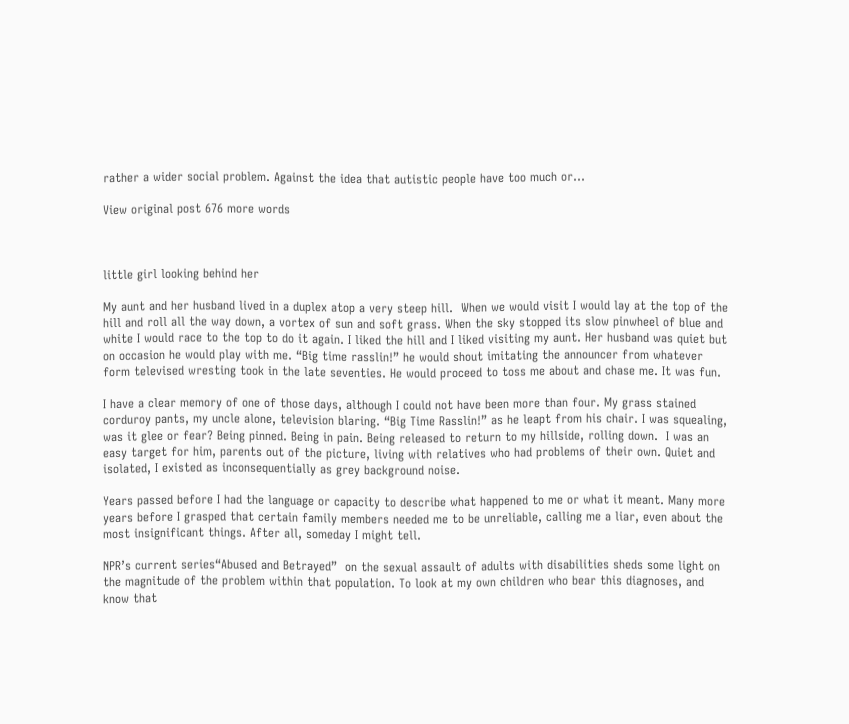rather a wider social problem. Against the idea that autistic people have too much or…

View original post 676 more words



little girl looking behind her

My aunt and her husband lived in a duplex atop a very steep hill.  When we would visit I would lay at the top of the hill and roll all the way down, a vortex of sun and soft grass. When the sky stopped its slow pinwheel of blue and white I would race to the top to do it again. I liked the hill and I liked visiting my aunt. Her husband was quiet but on occasion he would play with me. “Big time rasslin!” he would shout imitating the announcer from whatever form televised wresting took in the late seventies. He would proceed to toss me about and chase me. It was fun.

I have a clear memory of one of those days, although I could not have been more than four. My grass stained corduroy pants, my uncle alone, television blaring. “Big Time Rasslin!” as he leapt from his chair. I was squealing, was it glee or fear? Being pinned. Being in pain. Being released to return to my hillside, rolling down.  I was an easy target for him, parents out of the picture, living with relatives who had problems of their own. Quiet and isolated, I existed as inconsequentially as grey background noise.

Years passed before I had the language or capacity to describe what happened to me or what it meant. Many more years before I grasped that certain family members needed me to be unreliable, calling me a liar, even about the most insignificant things. After all, someday I might tell.

NPR’s current series“Abused and Betrayed”  on the sexual assault of adults with disabilities sheds some light on the magnitude of the problem within that population. To look at my own children who bear this diagnoses, and know that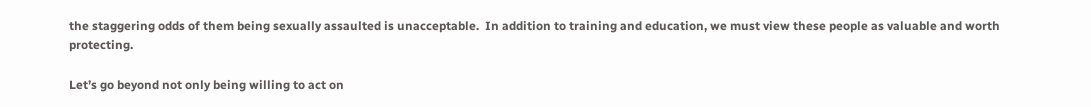the staggering odds of them being sexually assaulted is unacceptable.  In addition to training and education, we must view these people as valuable and worth protecting.

Let’s go beyond not only being willing to act on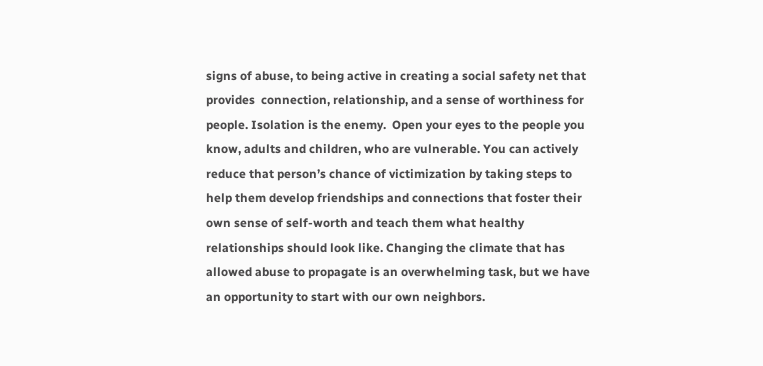signs of abuse, to being active in creating a social safety net that provides  connection, relationship, and a sense of worthiness for people. Isolation is the enemy.  Open your eyes to the people you know, adults and children, who are vulnerable. You can actively reduce that person’s chance of victimization by taking steps to help them develop friendships and connections that foster their own sense of self-worth and teach them what healthy relationships should look like. Changing the climate that has allowed abuse to propagate is an overwhelming task, but we have an opportunity to start with our own neighbors.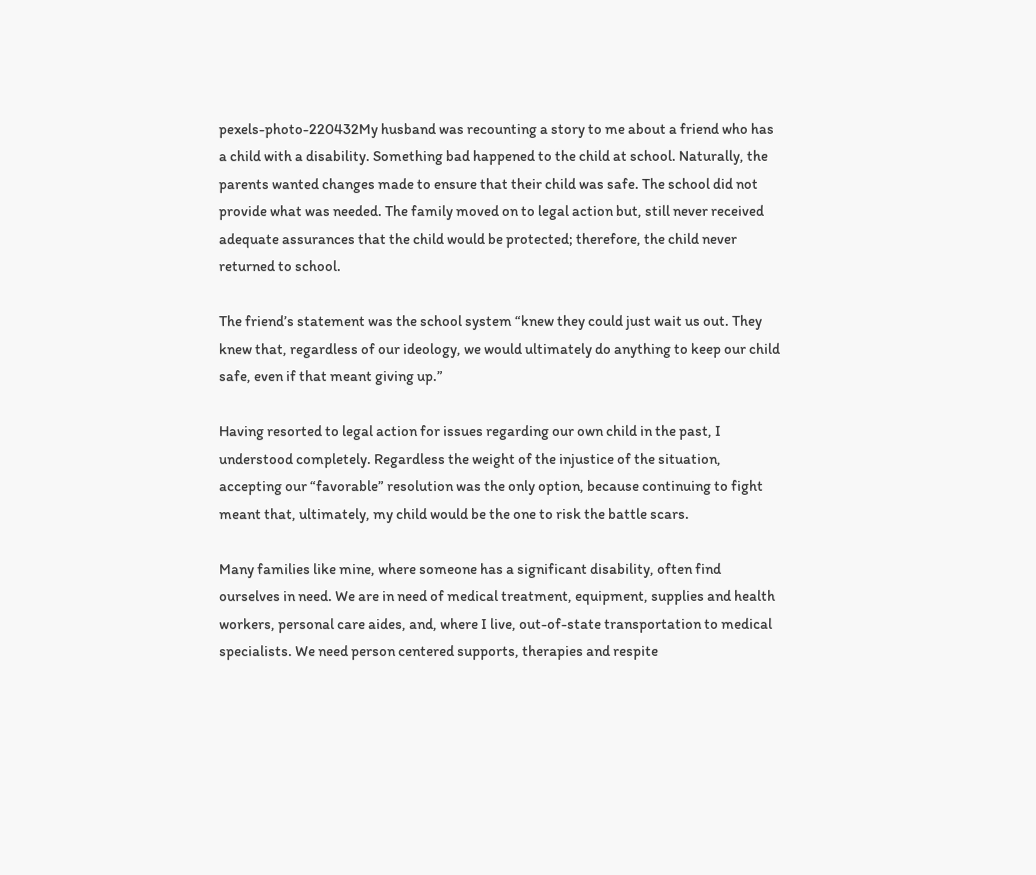pexels-photo-220432My husband was recounting a story to me about a friend who has a child with a disability. Something bad happened to the child at school. Naturally, the parents wanted changes made to ensure that their child was safe. The school did not provide what was needed. The family moved on to legal action but, still never received adequate assurances that the child would be protected; therefore, the child never returned to school.

The friend’s statement was the school system “knew they could just wait us out. They knew that, regardless of our ideology, we would ultimately do anything to keep our child safe, even if that meant giving up.”

Having resorted to legal action for issues regarding our own child in the past, I understood completely. Regardless the weight of the injustice of the situation, accepting our “favorable” resolution was the only option, because continuing to fight meant that, ultimately, my child would be the one to risk the battle scars.

Many families like mine, where someone has a significant disability, often find ourselves in need. We are in need of medical treatment, equipment, supplies and health workers, personal care aides, and, where I live, out-of-state transportation to medical specialists. We need person centered supports, therapies and respite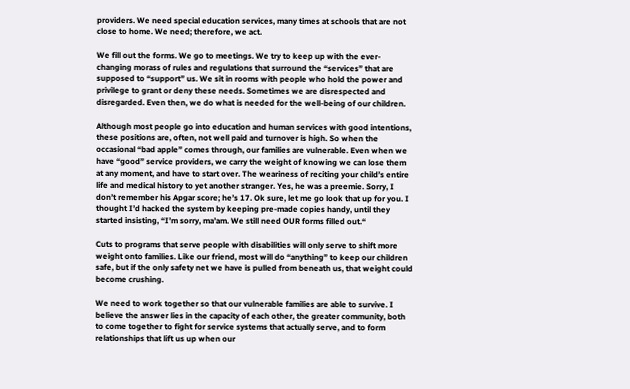providers. We need special education services, many times at schools that are not close to home. We need; therefore, we act.

We fill out the forms. We go to meetings. We try to keep up with the ever-changing morass of rules and regulations that surround the “services” that are supposed to “support” us. We sit in rooms with people who hold the power and privilege to grant or deny these needs. Sometimes we are disrespected and disregarded. Even then, we do what is needed for the well-being of our children.

Although most people go into education and human services with good intentions, these positions are, often, not well paid and turnover is high. So when the occasional “bad apple” comes through, our families are vulnerable. Even when we have “good” service providers, we carry the weight of knowing we can lose them at any moment, and have to start over. The weariness of reciting your child’s entire life and medical history to yet another stranger. Yes, he was a preemie. Sorry, I don’t remember his Apgar score; he’s 17. Ok sure, let me go look that up for you. I thought I’d hacked the system by keeping pre-made copies handy, until they started insisting, “I’m sorry, ma’am. We still need OUR forms filled out.“

Cuts to programs that serve people with disabilities will only serve to shift more weight onto families. Like our friend, most will do “anything” to keep our children safe, but if the only safety net we have is pulled from beneath us, that weight could become crushing.

We need to work together so that our vulnerable families are able to survive. I believe the answer lies in the capacity of each other, the greater community, both to come together to fight for service systems that actually serve, and to form relationships that lift us up when our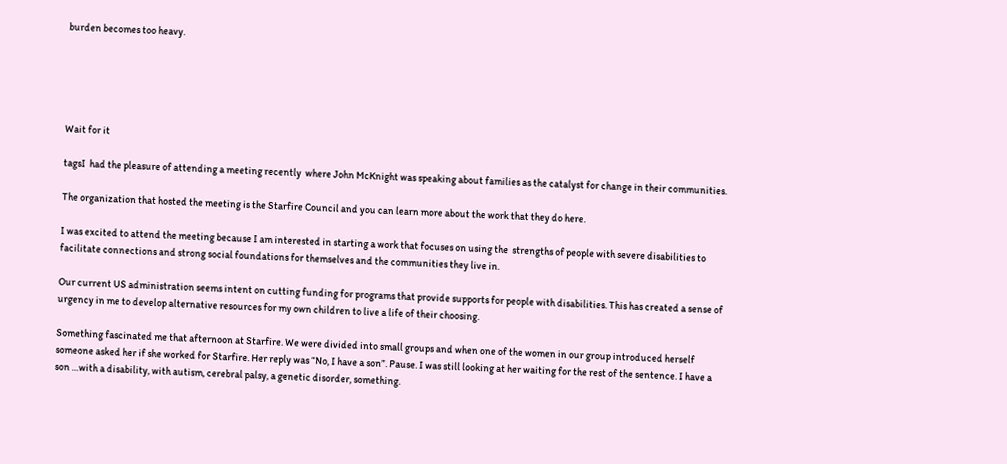burden becomes too heavy.





Wait for it

tagsI  had the pleasure of attending a meeting recently  where John McKnight was speaking about families as the catalyst for change in their communities.

The organization that hosted the meeting is the Starfire Council and you can learn more about the work that they do here.

I was excited to attend the meeting because I am interested in starting a work that focuses on using the  strengths of people with severe disabilities to facilitate connections and strong social foundations for themselves and the communities they live in.

Our current US administration seems intent on cutting funding for programs that provide supports for people with disabilities. This has created a sense of urgency in me to develop alternative resources for my own children to live a life of their choosing.

Something fascinated me that afternoon at Starfire. We were divided into small groups and when one of the women in our group introduced herself someone asked her if she worked for Starfire. Her reply was “No, I have a son”. Pause. I was still looking at her waiting for the rest of the sentence. I have a son …with a disability, with autism, cerebral palsy, a genetic disorder, something.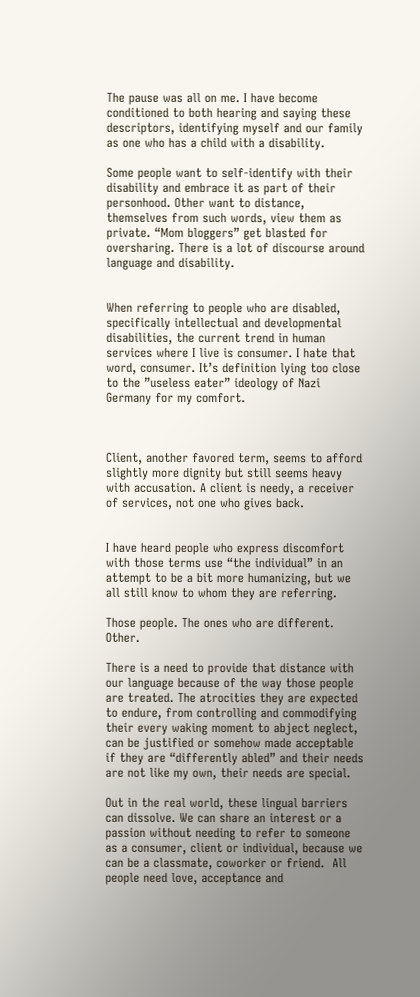The pause was all on me. I have become conditioned to both hearing and saying these descriptors, identifying myself and our family as one who has a child with a disability.

Some people want to self-identify with their disability and embrace it as part of their personhood. Other want to distance, themselves from such words, view them as private. “Mom bloggers” get blasted for oversharing. There is a lot of discourse around language and disability.


When referring to people who are disabled, specifically intellectual and developmental disabilities, the current trend in human services where I live is consumer. I hate that word, consumer. It’s definition lying too close to the ”useless eater” ideology of Nazi Germany for my comfort.



Client, another favored term, seems to afford slightly more dignity but still seems heavy with accusation. A client is needy, a receiver of services, not one who gives back.


I have heard people who express discomfort with those terms use “the individual” in an attempt to be a bit more humanizing, but we all still know to whom they are referring.

Those people. The ones who are different. Other.

There is a need to provide that distance with our language because of the way those people are treated. The atrocities they are expected to endure, from controlling and commodifying their every waking moment to abject neglect, can be justified or somehow made acceptable if they are “differently abled” and their needs are not like my own, their needs are special.

Out in the real world, these lingual barriers can dissolve. We can share an interest or a passion without needing to refer to someone as a consumer, client or individual, because we can be a classmate, coworker or friend.  All people need love, acceptance and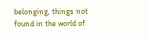belonging, things not found in the world of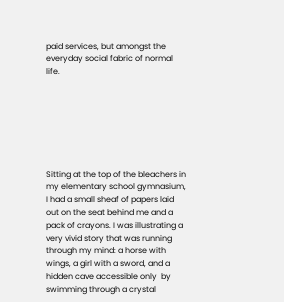paid services, but amongst the everyday social fabric of normal life.







Sitting at the top of the bleachers in my elementary school gymnasium, I had a small sheaf of papers laid out on the seat behind me and a pack of crayons. I was illustrating a very vivid story that was running through my mind: a horse with wings, a girl with a sword, and a  hidden cave accessible only  by swimming through a crystal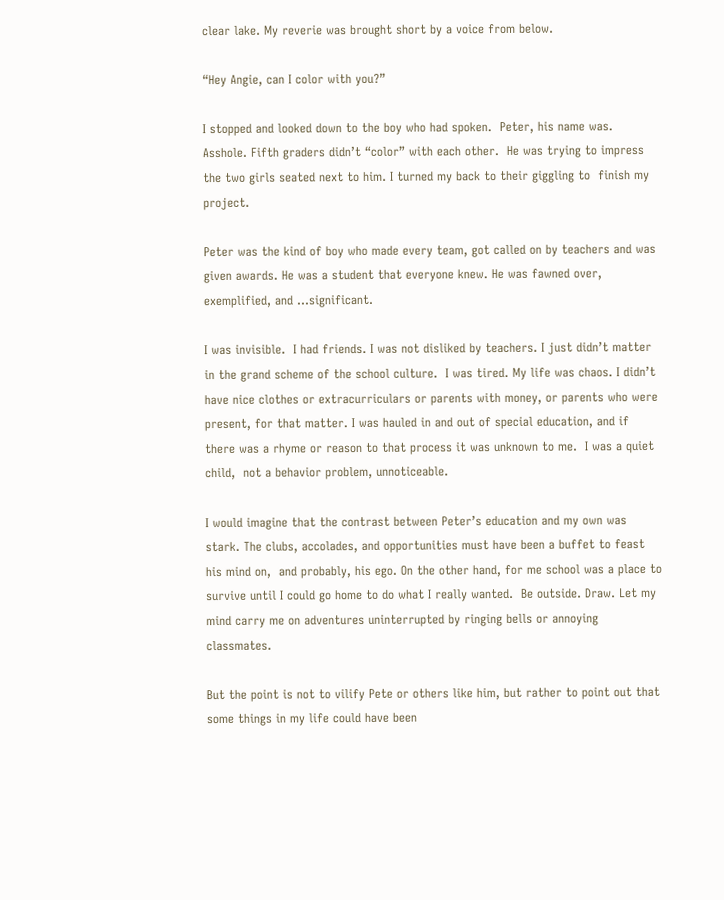clear lake. My reverie was brought short by a voice from below.

“Hey Angie, can I color with you?”

I stopped and looked down to the boy who had spoken.  Peter, his name was. Asshole. Fifth graders didn’t “color” with each other.  He was trying to impress the two girls seated next to him. I turned my back to their giggling to  finish my project.

Peter was the kind of boy who made every team, got called on by teachers and was given awards. He was a student that everyone knew. He was fawned over, exemplified, and …significant.

I was invisible.  I had friends. I was not disliked by teachers. I just didn’t matter in the grand scheme of the school culture.  I was tired. My life was chaos. I didn’t have nice clothes or extracurriculars or parents with money, or parents who were present, for that matter. I was hauled in and out of special education, and if there was a rhyme or reason to that process it was unknown to me.  I was a quiet child,  not a behavior problem, unnoticeable.

I would imagine that the contrast between Peter’s education and my own was stark. The clubs, accolades, and opportunities must have been a buffet to feast his mind on,  and probably, his ego. On the other hand, for me school was a place to survive until I could go home to do what I really wanted.  Be outside. Draw. Let my mind carry me on adventures uninterrupted by ringing bells or annoying classmates.

But the point is not to vilify Pete or others like him, but rather to point out that some things in my life could have been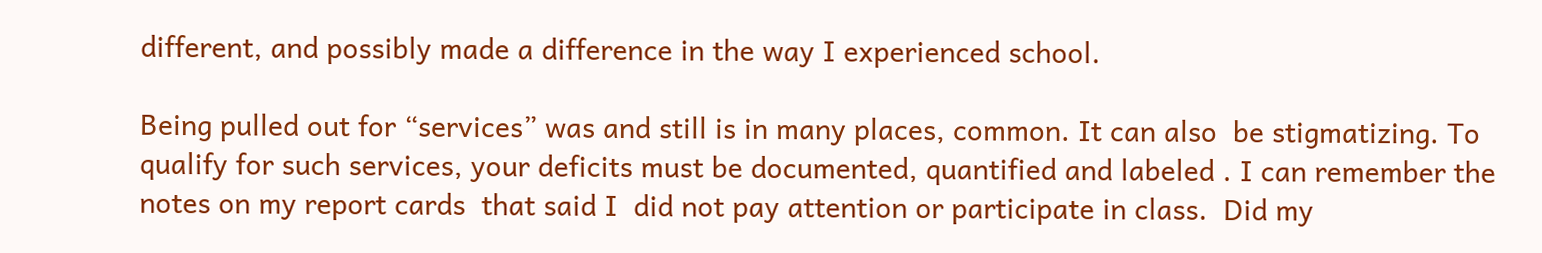different, and possibly made a difference in the way I experienced school.

Being pulled out for “services” was and still is in many places, common. It can also  be stigmatizing. To qualify for such services, your deficits must be documented, quantified and labeled . I can remember the notes on my report cards  that said I  did not pay attention or participate in class.  Did my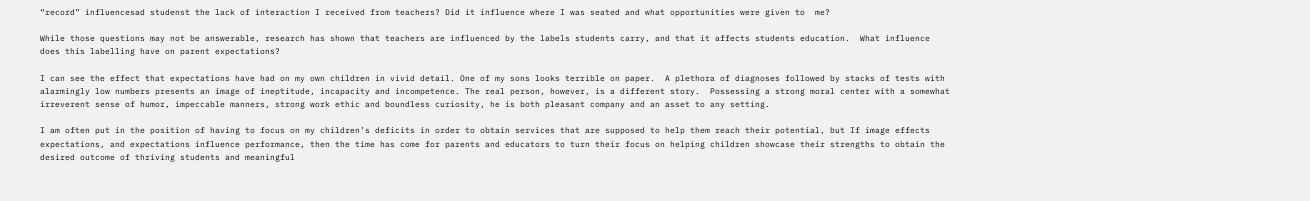“record” influencesad studenst the lack of interaction I received from teachers? Did it influence where I was seated and what opportunities were given to  me?

While those questions may not be answerable, research has shown that teachers are influenced by the labels students carry, and that it affects students education.  What influence does this labelling have on parent expectations?

I can see the effect that expectations have had on my own children in vivid detail. One of my sons looks terrible on paper.  A plethora of diagnoses followed by stacks of tests with alarmingly low numbers presents an image of ineptitude, incapacity and incompetence. The real person, however, is a different story.  Possessing a strong moral center with a somewhat irreverent sense of humor, impeccable manners, strong work ethic and boundless curiosity, he is both pleasant company and an asset to any setting.

I am often put in the position of having to focus on my children’s deficits in order to obtain services that are supposed to help them reach their potential, but If image effects expectations, and expectations influence performance, then the time has come for parents and educators to turn their focus on helping children showcase their strengths to obtain the desired outcome of thriving students and meaningful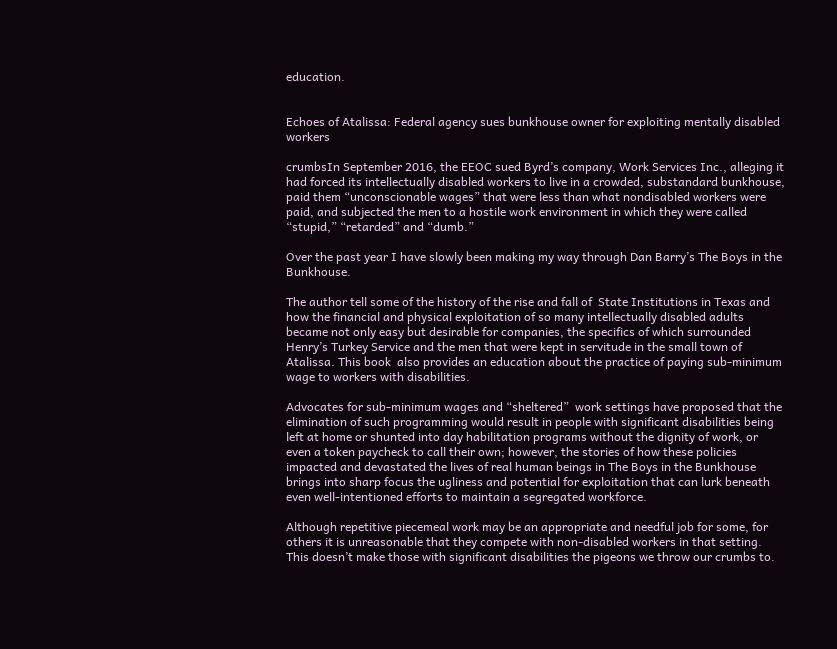education.


Echoes of Atalissa: Federal agency sues bunkhouse owner for exploiting mentally disabled workers

crumbsIn September 2016, the EEOC sued Byrd’s company, Work Services Inc., alleging it had forced its intellectually disabled workers to live in a crowded, substandard bunkhouse, paid them “unconscionable wages” that were less than what nondisabled workers were paid, and subjected the men to a hostile work environment in which they were called “stupid,” “retarded” and “dumb.”

Over the past year I have slowly been making my way through Dan Barry’s The Boys in the Bunkhouse.

The author tell some of the history of the rise and fall of  State Institutions in Texas and how the financial and physical exploitation of so many intellectually disabled adults became not only easy but desirable for companies, the specifics of which surrounded Henry’s Turkey Service and the men that were kept in servitude in the small town of Atalissa. This book  also provides an education about the practice of paying sub-minimum wage to workers with disabilities.

Advocates for sub-minimum wages and “sheltered”  work settings have proposed that the elimination of such programming would result in people with significant disabilities being left at home or shunted into day habilitation programs without the dignity of work, or even a token paycheck to call their own; however, the stories of how these policies impacted and devastated the lives of real human beings in The Boys in the Bunkhouse brings into sharp focus the ugliness and potential for exploitation that can lurk beneath even well-intentioned efforts to maintain a segregated workforce.

Although repetitive piecemeal work may be an appropriate and needful job for some, for others it is unreasonable that they compete with non-disabled workers in that setting. This doesn’t make those with significant disabilities the pigeons we throw our crumbs to.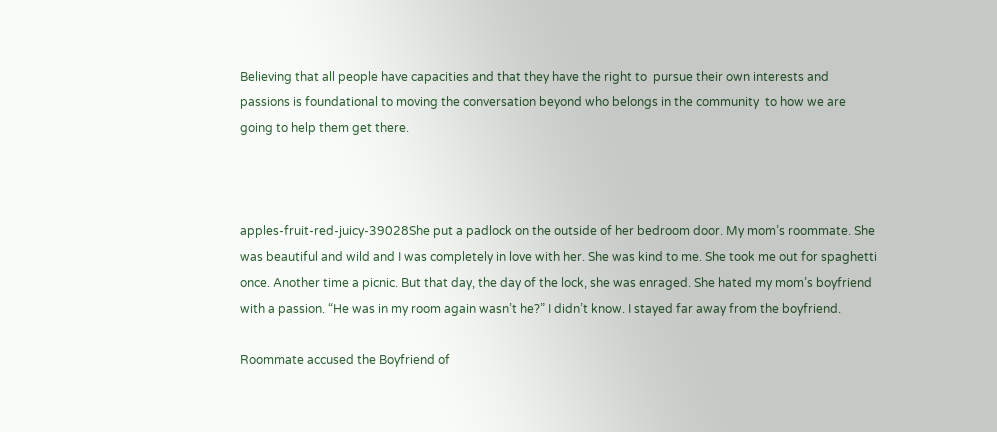Believing that all people have capacities and that they have the right to  pursue their own interests and passions is foundational to moving the conversation beyond who belongs in the community  to how we are going to help them get there.



apples-fruit-red-juicy-39028She put a padlock on the outside of her bedroom door. My mom’s roommate. She was beautiful and wild and I was completely in love with her. She was kind to me. She took me out for spaghetti once. Another time a picnic. But that day, the day of the lock, she was enraged. She hated my mom’s boyfriend with a passion. “He was in my room again wasn’t he?” I didn’t know. I stayed far away from the boyfriend.

Roommate accused the Boyfriend of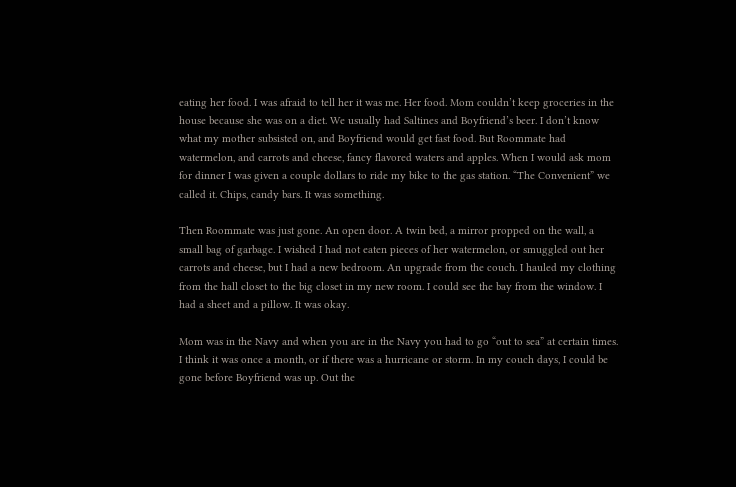eating her food. I was afraid to tell her it was me. Her food. Mom couldn’t keep groceries in the house because she was on a diet. We usually had Saltines and Boyfriend’s beer. I don’t know what my mother subsisted on, and Boyfriend would get fast food. But Roommate had watermelon, and carrots and cheese, fancy flavored waters and apples. When I would ask mom for dinner I was given a couple dollars to ride my bike to the gas station. “The Convenient” we called it. Chips, candy bars. It was something.

Then Roommate was just gone. An open door. A twin bed, a mirror propped on the wall, a small bag of garbage. I wished I had not eaten pieces of her watermelon, or smuggled out her carrots and cheese, but I had a new bedroom. An upgrade from the couch. I hauled my clothing from the hall closet to the big closet in my new room. I could see the bay from the window. I had a sheet and a pillow. It was okay.

Mom was in the Navy and when you are in the Navy you had to go “out to sea” at certain times. I think it was once a month, or if there was a hurricane or storm. In my couch days, I could be gone before Boyfriend was up. Out the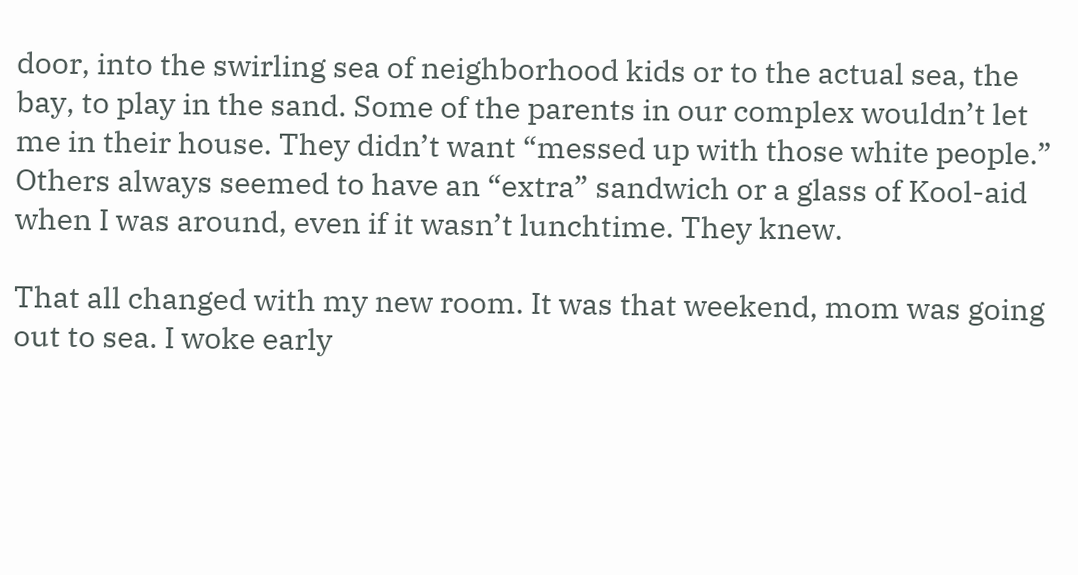door, into the swirling sea of neighborhood kids or to the actual sea, the bay, to play in the sand. Some of the parents in our complex wouldn’t let me in their house. They didn’t want “messed up with those white people.” Others always seemed to have an “extra” sandwich or a glass of Kool-aid when I was around, even if it wasn’t lunchtime. They knew.

That all changed with my new room. It was that weekend, mom was going out to sea. I woke early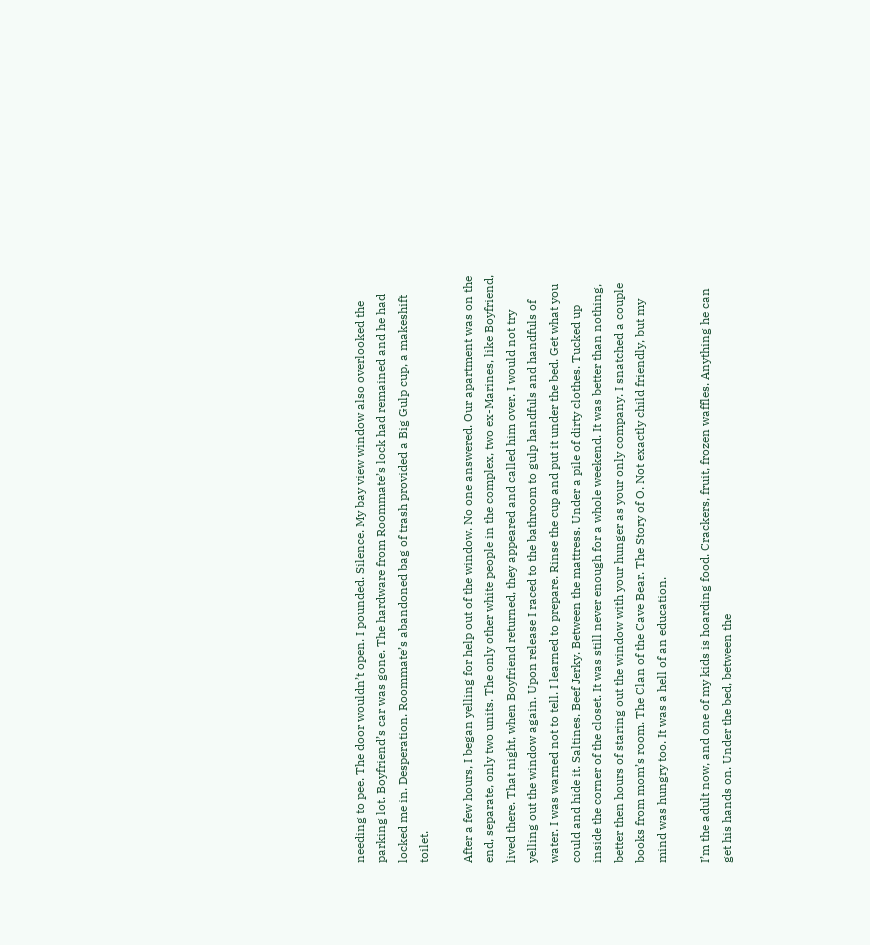needing to pee. The door wouldn’t open. I pounded. Silence. My bay view window also overlooked the parking lot. Boyfriend’s car was gone. The hardware from Roommate’s lock had remained and he had locked me in. Desperation. Roommate’s abandoned bag of trash provided a Big Gulp cup, a makeshift toilet.

After a few hours, I began yelling for help out of the window. No one answered. Our apartment was on the end, separate, only two units. The only other white people in the complex, two ex-Marines, like Boyfriend, lived there. That night, when Boyfriend returned, they appeared and called him over. I would not try yelling out the window again. Upon release I raced to the bathroom to gulp handfuls and handfuls of water. I was warned not to tell. I learned to prepare. Rinse the cup and put it under the bed. Get what you could and hide it. Saltines. Beef Jerky. Between the mattress. Under a pile of dirty clothes. Tucked up inside the corner of the closet. It was still never enough for a whole weekend. It was better than nothing, better then hours of staring out the window with your hunger as your only company. I snatched a couple books from mom’s room. The Clan of the Cave Bear. The Story of O. Not exactly child friendly, but my mind was hungry too. It was a hell of an education.

I’m the adult now, and one of my kids is hoarding food. Crackers, fruit, frozen waffles. Anything he can get his hands on. Under the bed, between the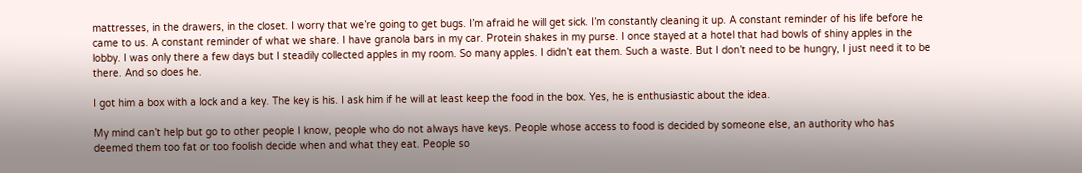mattresses, in the drawers, in the closet. I worry that we’re going to get bugs. I’m afraid he will get sick. I’m constantly cleaning it up. A constant reminder of his life before he came to us. A constant reminder of what we share. I have granola bars in my car. Protein shakes in my purse. I once stayed at a hotel that had bowls of shiny apples in the lobby. I was only there a few days but I steadily collected apples in my room. So many apples. I didn’t eat them. Such a waste. But I don’t need to be hungry, I just need it to be there. And so does he.

I got him a box with a lock and a key. The key is his. I ask him if he will at least keep the food in the box. Yes, he is enthusiastic about the idea.

My mind can’t help but go to other people I know, people who do not always have keys. People whose access to food is decided by someone else, an authority who has deemed them too fat or too foolish decide when and what they eat. People so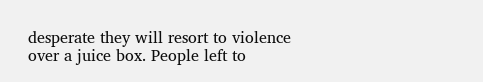desperate they will resort to violence over a juice box. People left to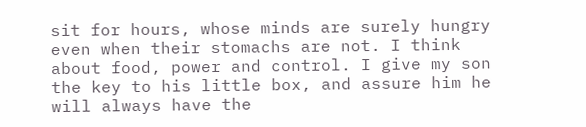sit for hours, whose minds are surely hungry even when their stomachs are not. I think about food, power and control. I give my son the key to his little box, and assure him he will always have the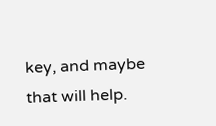key, and maybe that will help.